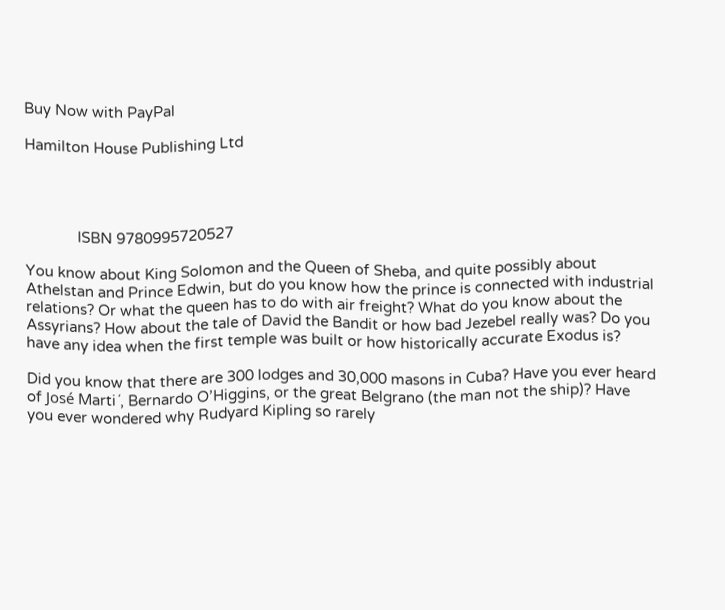Buy Now with PayPal

Hamilton House Publishing Ltd




             ISBN 9780995720527

You know about King Solomon and the Queen of Sheba, and quite possibly about Athelstan and Prince Edwin, but do you know how the prince is connected with industrial relations? Or what the queen has to do with air freight? What do you know about the Assyrians? How about the tale of David the Bandit or how bad Jezebel really was? Do you have any idea when the first temple was built or how historically accurate Exodus is?

Did you know that there are 300 lodges and 30,000 masons in Cuba? Have you ever heard of José Marti´, Bernardo O’Higgins, or the great Belgrano (the man not the ship)? Have you ever wondered why Rudyard Kipling so rarely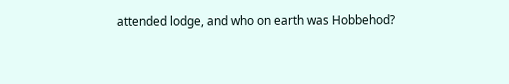attended lodge, and who on earth was Hobbehod?